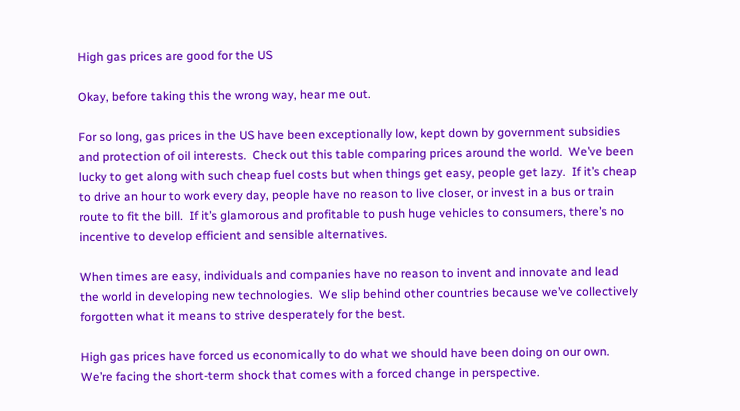High gas prices are good for the US

Okay, before taking this the wrong way, hear me out.

For so long, gas prices in the US have been exceptionally low, kept down by government subsidies and protection of oil interests.  Check out this table comparing prices around the world.  We’ve been lucky to get along with such cheap fuel costs but when things get easy, people get lazy.  If it’s cheap to drive an hour to work every day, people have no reason to live closer, or invest in a bus or train route to fit the bill.  If it’s glamorous and profitable to push huge vehicles to consumers, there’s no incentive to develop efficient and sensible alternatives.

When times are easy, individuals and companies have no reason to invent and innovate and lead the world in developing new technologies.  We slip behind other countries because we’ve collectively forgotten what it means to strive desperately for the best.

High gas prices have forced us economically to do what we should have been doing on our own.  We’re facing the short-term shock that comes with a forced change in perspective.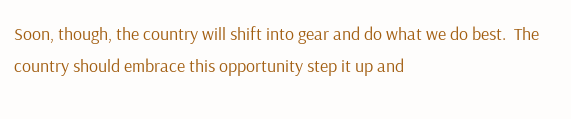Soon, though, the country will shift into gear and do what we do best.  The country should embrace this opportunity step it up and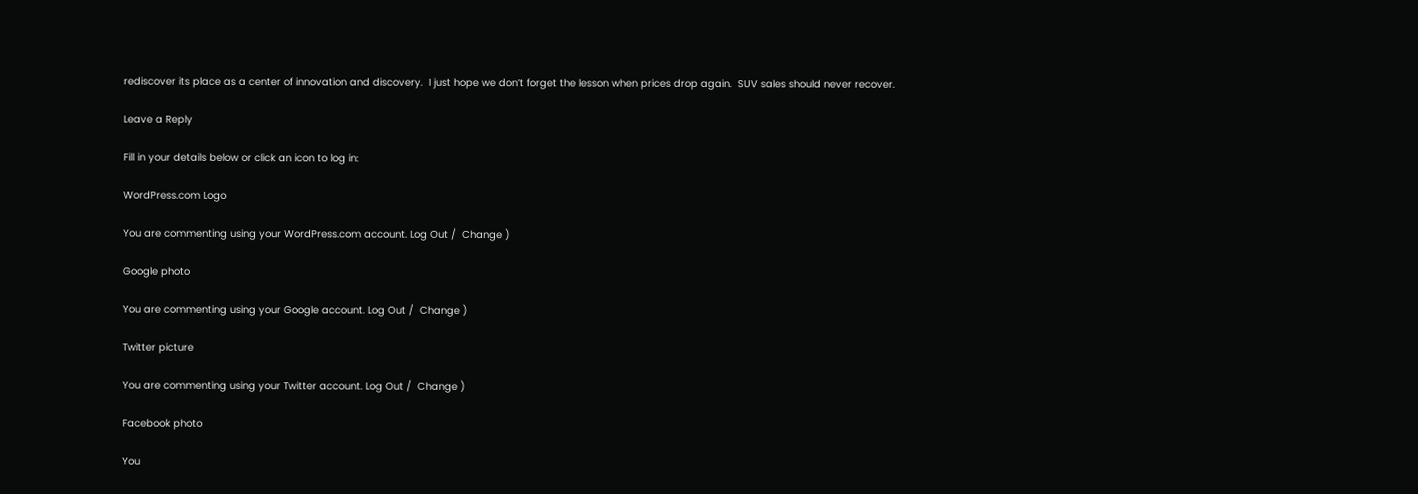rediscover its place as a center of innovation and discovery.  I just hope we don’t forget the lesson when prices drop again.  SUV sales should never recover.

Leave a Reply

Fill in your details below or click an icon to log in:

WordPress.com Logo

You are commenting using your WordPress.com account. Log Out /  Change )

Google photo

You are commenting using your Google account. Log Out /  Change )

Twitter picture

You are commenting using your Twitter account. Log Out /  Change )

Facebook photo

You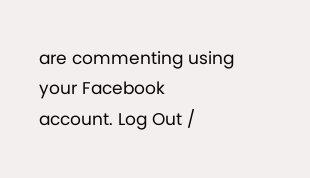are commenting using your Facebook account. Log Out /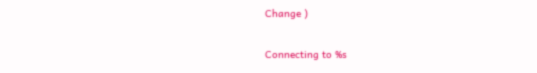Change )

Connecting to %s